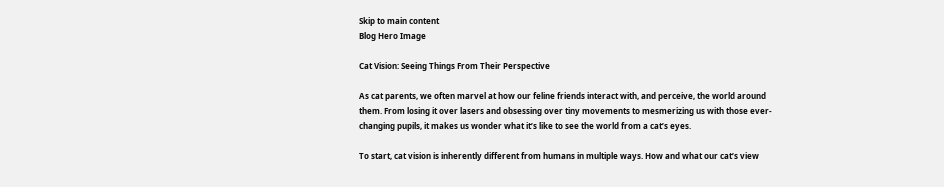Skip to main content
Blog Hero Image

Cat Vision: Seeing Things From Their Perspective

As cat parents, we often marvel at how our feline friends interact with, and perceive, the world around them. From losing it over lasers and obsessing over tiny movements to mesmerizing us with those ever-changing pupils, it makes us wonder what it’s like to see the world from a cat’s eyes.

To start, cat vision is inherently different from humans in multiple ways. How and what our cat’s view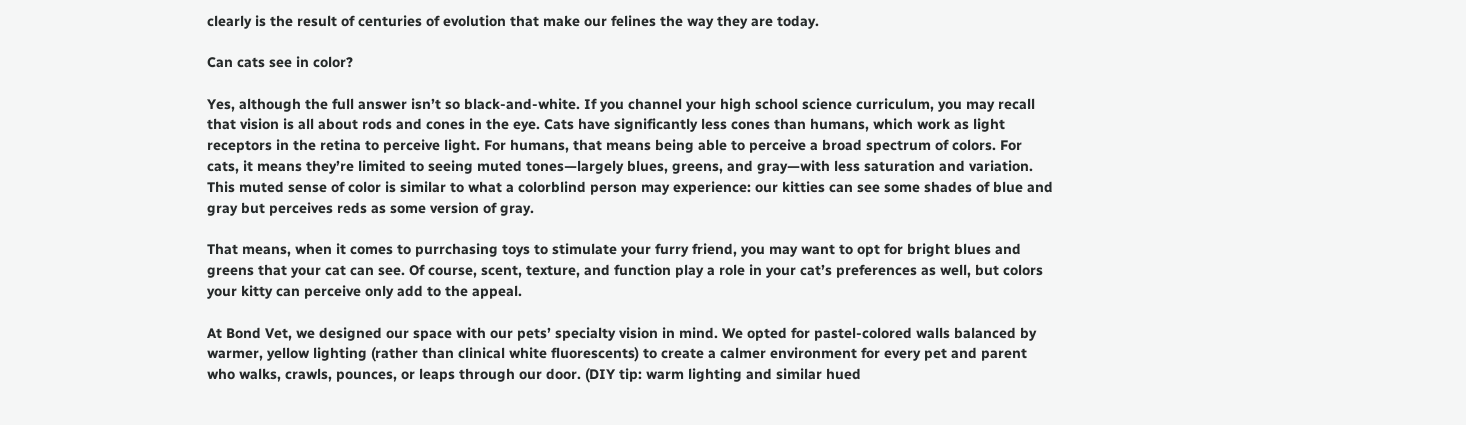clearly is the result of centuries of evolution that make our felines the way they are today.

Can cats see in color?

Yes, although the full answer isn’t so black-and-white. If you channel your high school science curriculum, you may recall that vision is all about rods and cones in the eye. Cats have significantly less cones than humans, which work as light receptors in the retina to perceive light. For humans, that means being able to perceive a broad spectrum of colors. For cats, it means they’re limited to seeing muted tones—largely blues, greens, and gray—with less saturation and variation. This muted sense of color is similar to what a colorblind person may experience: our kitties can see some shades of blue and gray but perceives reds as some version of gray.

That means, when it comes to purrchasing toys to stimulate your furry friend, you may want to opt for bright blues and greens that your cat can see. Of course, scent, texture, and function play a role in your cat’s preferences as well, but colors your kitty can perceive only add to the appeal.

At Bond Vet, we designed our space with our pets’ specialty vision in mind. We opted for pastel-colored walls balanced by warmer, yellow lighting (rather than clinical white fluorescents) to create a calmer environment for every pet and parent who walks, crawls, pounces, or leaps through our door. (DIY tip: warm lighting and similar hued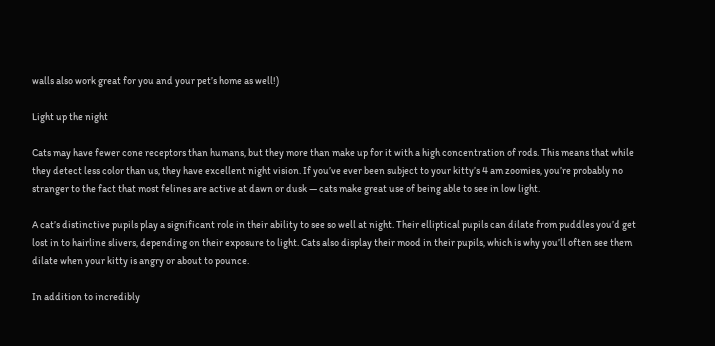walls also work great for you and your pet’s home as well!)

Light up the night

Cats may have fewer cone receptors than humans, but they more than make up for it with a high concentration of rods. This means that while they detect less color than us, they have excellent night vision. If you’ve ever been subject to your kitty’s 4 am zoomies, you’re probably no stranger to the fact that most felines are active at dawn or dusk — cats make great use of being able to see in low light.

A cat’s distinctive pupils play a significant role in their ability to see so well at night. Their elliptical pupils can dilate from puddles you’d get lost in to hairline slivers, depending on their exposure to light. Cats also display their mood in their pupils, which is why you’ll often see them dilate when your kitty is angry or about to pounce.

In addition to incredibly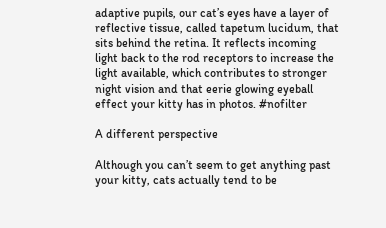adaptive pupils, our cat’s eyes have a layer of reflective tissue, called tapetum lucidum, that sits behind the retina. It reflects incoming light back to the rod receptors to increase the light available, which contributes to stronger night vision and that eerie glowing eyeball effect your kitty has in photos. #nofilter

A different perspective

Although you can’t seem to get anything past your kitty, cats actually tend to be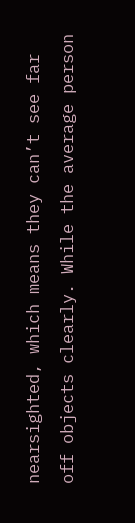nearsighted, which means they can’t see far off objects clearly. While the average person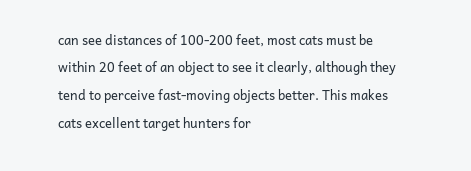can see distances of 100-200 feet, most cats must be within 20 feet of an object to see it clearly, although they tend to perceive fast-moving objects better. This makes cats excellent target hunters for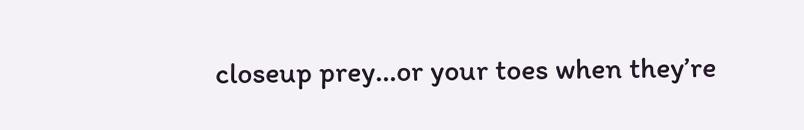closeup prey…or your toes when they’re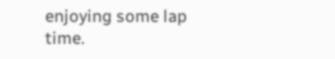enjoying some lap time.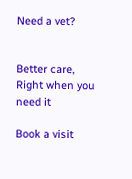Need a vet?


Better care,
Right when you need it

Book a visit